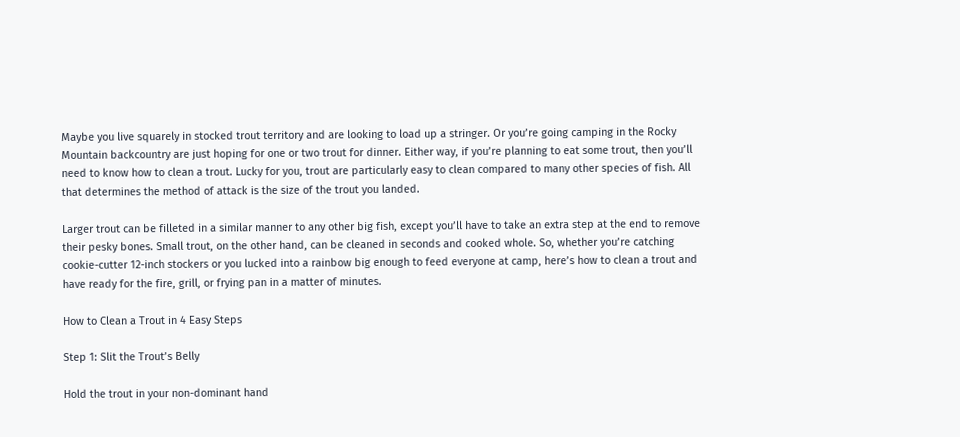Maybe you live squarely in stocked trout territory and are looking to load up a stringer. Or you’re going camping in the Rocky Mountain backcountry are just hoping for one or two trout for dinner. Either way, if you’re planning to eat some trout, then you’ll need to know how to clean a trout. Lucky for you, trout are particularly easy to clean compared to many other species of fish. All that determines the method of attack is the size of the trout you landed.

Larger trout can be filleted in a similar manner to any other big fish, except you’ll have to take an extra step at the end to remove their pesky bones. Small trout, on the other hand, can be cleaned in seconds and cooked whole. So, whether you’re catching cookie-cutter 12-inch stockers or you lucked into a rainbow big enough to feed everyone at camp, here’s how to clean a trout and have ready for the fire, grill, or frying pan in a matter of minutes.

How to Clean a Trout in 4 Easy Steps

Step 1: Slit the Trout’s Belly

Hold the trout in your non-dominant hand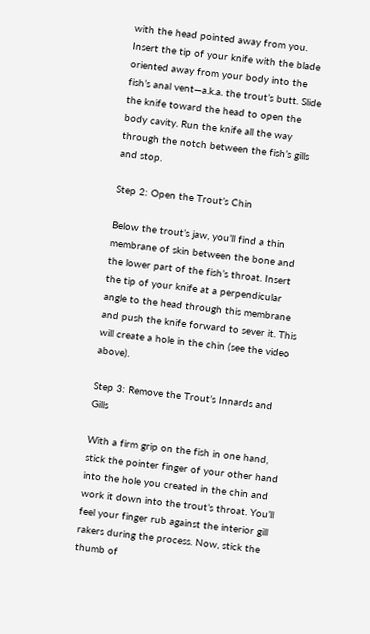with the head pointed away from you. Insert the tip of your knife with the blade oriented away from your body into the fish’s anal vent—a.k.a. the trout’s butt. Slide the knife toward the head to open the body cavity. Run the knife all the way through the notch between the fish’s gills and stop.

Step 2: Open the Trout’s Chin

Below the trout’s jaw, you’ll find a thin membrane of skin between the bone and the lower part of the fish’s throat. Insert the tip of your knife at a perpendicular angle to the head through this membrane and push the knife forward to sever it. This will create a hole in the chin (see the video above).

Step 3: Remove the Trout’s Innards and Gills

With a firm grip on the fish in one hand, stick the pointer finger of your other hand into the hole you created in the chin and work it down into the trout’s throat. You’ll feel your finger rub against the interior gill rakers during the process. Now, stick the thumb of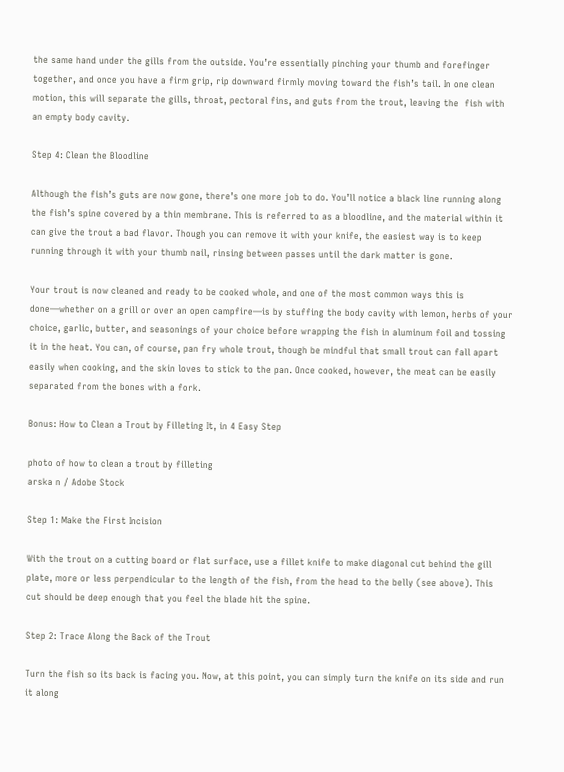the same hand under the gills from the outside. You’re essentially pinching your thumb and forefinger together, and once you have a firm grip, rip downward firmly moving toward the fish’s tail. In one clean motion, this will separate the gills, throat, pectoral fins, and guts from the trout, leaving the  fish with an empty body cavity.

Step 4: Clean the Bloodline

Although the fish’s guts are now gone, there’s one more job to do. You’ll notice a black line running along the fish’s spine covered by a thin membrane. This is referred to as a bloodline, and the material within it can give the trout a bad flavor. Though you can remove it with your knife, the easiest way is to keep running through it with your thumb nail, rinsing between passes until the dark matter is gone.

Your trout is now cleaned and ready to be cooked whole, and one of the most common ways this is done—whether on a grill or over an open campfire—is by stuffing the body cavity with lemon, herbs of your choice, garlic, butter, and seasonings of your choice before wrapping the fish in aluminum foil and tossing it in the heat. You can, of course, pan fry whole trout, though be mindful that small trout can fall apart easily when cooking, and the skin loves to stick to the pan. Once cooked, however, the meat can be easily separated from the bones with a fork.

Bonus: How to Clean a Trout by Filleting It, in 4 Easy Step

photo of how to clean a trout by filleting
arska n / Adobe Stock

Step 1: Make the First Incision

With the trout on a cutting board or flat surface, use a fillet knife to make diagonal cut behind the gill plate, more or less perpendicular to the length of the fish, from the head to the belly (see above). This cut should be deep enough that you feel the blade hit the spine.

Step 2: Trace Along the Back of the Trout

Turn the fish so its back is facing you. Now, at this point, you can simply turn the knife on its side and run it along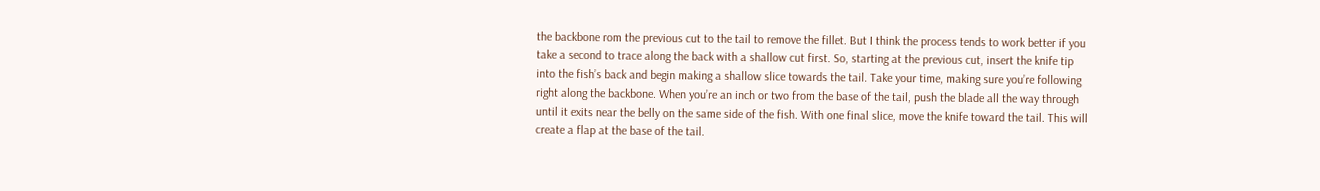the backbone rom the previous cut to the tail to remove the fillet. But I think the process tends to work better if you take a second to trace along the back with a shallow cut first. So, starting at the previous cut, insert the knife tip into the fish’s back and begin making a shallow slice towards the tail. Take your time, making sure you’re following right along the backbone. When you’re an inch or two from the base of the tail, push the blade all the way through until it exits near the belly on the same side of the fish. With one final slice, move the knife toward the tail. This will create a flap at the base of the tail.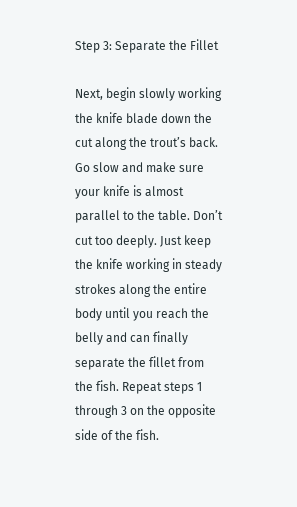Step 3: Separate the Fillet

Next, begin slowly working the knife blade down the cut along the trout’s back. Go slow and make sure your knife is almost parallel to the table. Don’t cut too deeply. Just keep the knife working in steady strokes along the entire body until you reach the belly and can finally separate the fillet from the fish. Repeat steps 1 through 3 on the opposite side of the fish.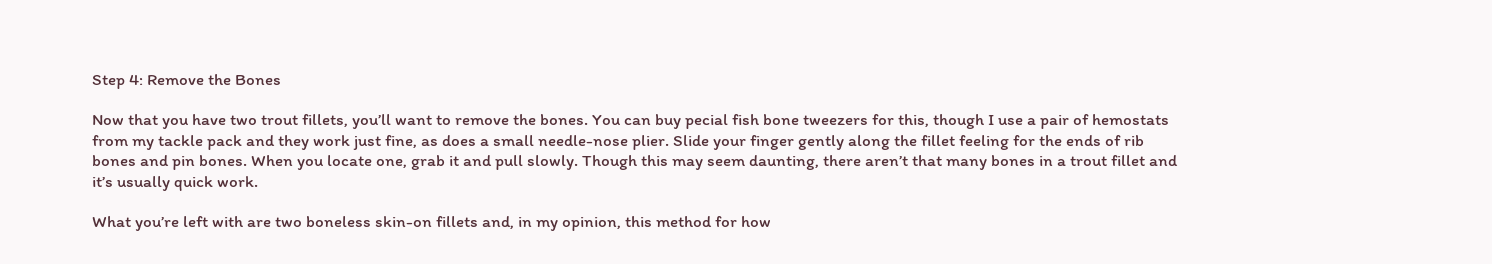Step 4: Remove the Bones

Now that you have two trout fillets, you’ll want to remove the bones. You can buy pecial fish bone tweezers for this, though I use a pair of hemostats from my tackle pack and they work just fine, as does a small needle-nose plier. Slide your finger gently along the fillet feeling for the ends of rib bones and pin bones. When you locate one, grab it and pull slowly. Though this may seem daunting, there aren’t that many bones in a trout fillet and it’s usually quick work.

What you’re left with are two boneless skin-on fillets and, in my opinion, this method for how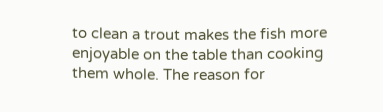to clean a trout makes the fish more enjoyable on the table than cooking them whole. The reason for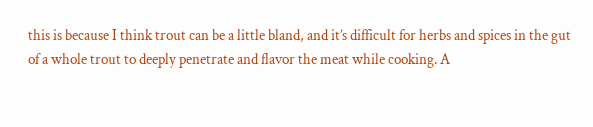this is because I think trout can be a little bland, and it’s difficult for herbs and spices in the gut of a whole trout to deeply penetrate and flavor the meat while cooking. A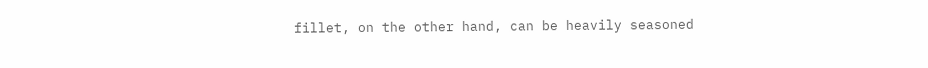fillet, on the other hand, can be heavily seasoned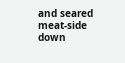and seared meat-side down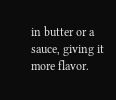in butter or a sauce, giving it more flavor.